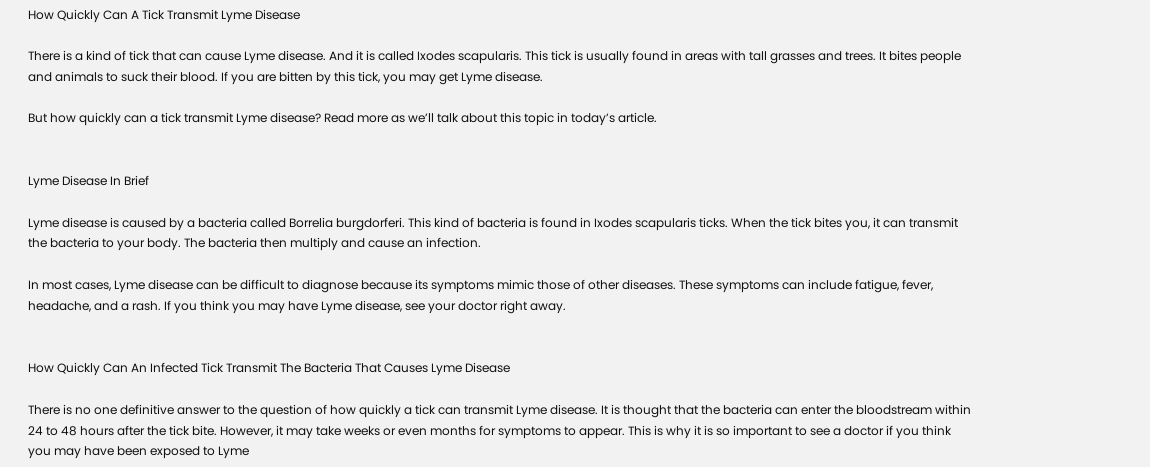How Quickly Can A Tick Transmit Lyme Disease

There is a kind of tick that can cause Lyme disease. And it is called Ixodes scapularis. This tick is usually found in areas with tall grasses and trees. It bites people and animals to suck their blood. If you are bitten by this tick, you may get Lyme disease.

But how quickly can a tick transmit Lyme disease? Read more as we’ll talk about this topic in today’s article.


Lyme Disease In Brief

Lyme disease is caused by a bacteria called Borrelia burgdorferi. This kind of bacteria is found in Ixodes scapularis ticks. When the tick bites you, it can transmit the bacteria to your body. The bacteria then multiply and cause an infection.

In most cases, Lyme disease can be difficult to diagnose because its symptoms mimic those of other diseases. These symptoms can include fatigue, fever, headache, and a rash. If you think you may have Lyme disease, see your doctor right away.


How Quickly Can An Infected Tick Transmit The Bacteria That Causes Lyme Disease

There is no one definitive answer to the question of how quickly a tick can transmit Lyme disease. It is thought that the bacteria can enter the bloodstream within 24 to 48 hours after the tick bite. However, it may take weeks or even months for symptoms to appear. This is why it is so important to see a doctor if you think you may have been exposed to Lyme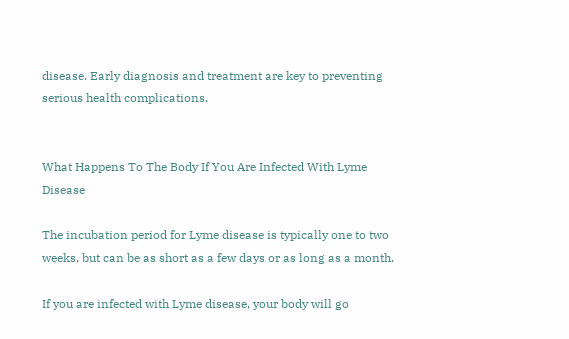disease. Early diagnosis and treatment are key to preventing serious health complications.


What Happens To The Body If You Are Infected With Lyme Disease

The incubation period for Lyme disease is typically one to two weeks, but can be as short as a few days or as long as a month.

If you are infected with Lyme disease, your body will go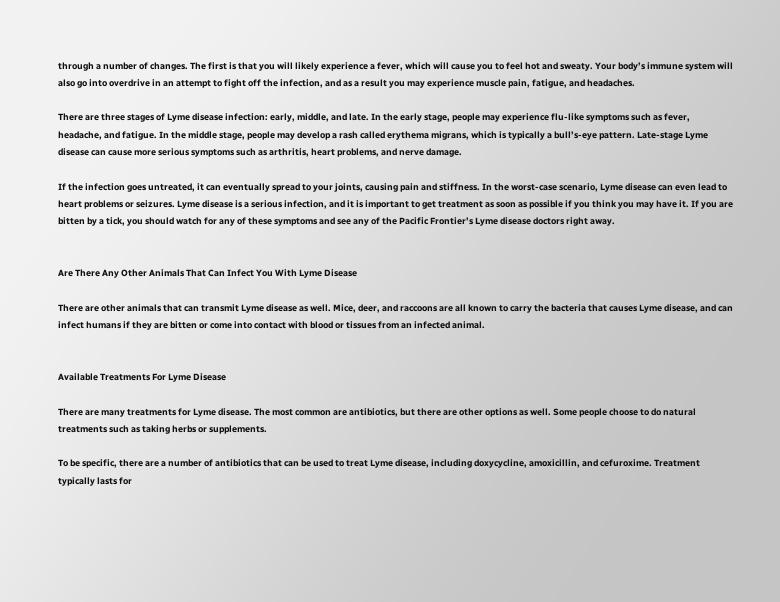through a number of changes. The first is that you will likely experience a fever, which will cause you to feel hot and sweaty. Your body’s immune system will also go into overdrive in an attempt to fight off the infection, and as a result you may experience muscle pain, fatigue, and headaches.

There are three stages of Lyme disease infection: early, middle, and late. In the early stage, people may experience flu-like symptoms such as fever, headache, and fatigue. In the middle stage, people may develop a rash called erythema migrans, which is typically a bull’s-eye pattern. Late-stage Lyme disease can cause more serious symptoms such as arthritis, heart problems, and nerve damage.

If the infection goes untreated, it can eventually spread to your joints, causing pain and stiffness. In the worst-case scenario, Lyme disease can even lead to heart problems or seizures. Lyme disease is a serious infection, and it is important to get treatment as soon as possible if you think you may have it. If you are bitten by a tick, you should watch for any of these symptoms and see any of the Pacific Frontier’s Lyme disease doctors right away.


Are There Any Other Animals That Can Infect You With Lyme Disease

There are other animals that can transmit Lyme disease as well. Mice, deer, and raccoons are all known to carry the bacteria that causes Lyme disease, and can infect humans if they are bitten or come into contact with blood or tissues from an infected animal.


Available Treatments For Lyme Disease

There are many treatments for Lyme disease. The most common are antibiotics, but there are other options as well. Some people choose to do natural treatments such as taking herbs or supplements.

To be specific, there are a number of antibiotics that can be used to treat Lyme disease, including doxycycline, amoxicillin, and cefuroxime. Treatment typically lasts for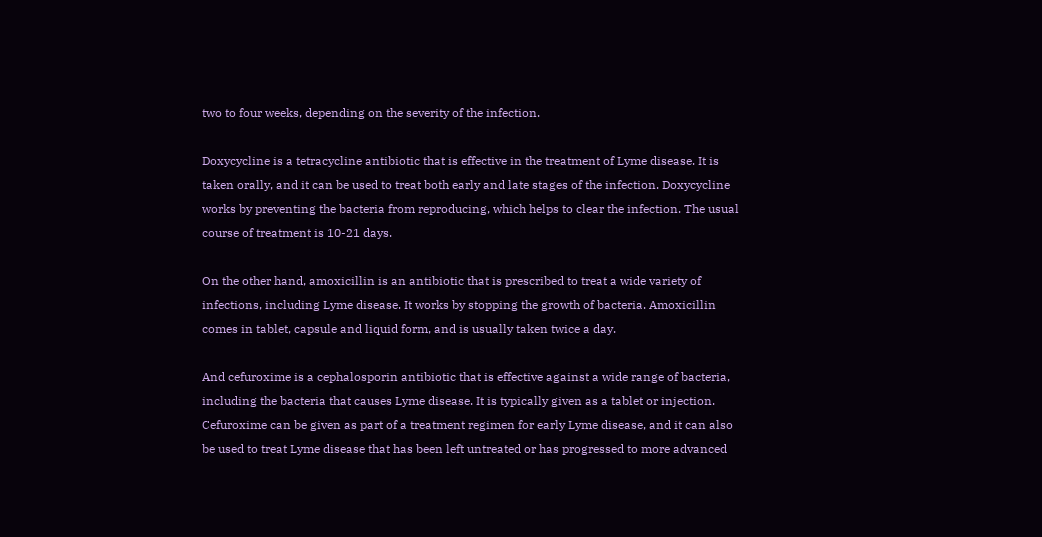two to four weeks, depending on the severity of the infection.

Doxycycline is a tetracycline antibiotic that is effective in the treatment of Lyme disease. It is taken orally, and it can be used to treat both early and late stages of the infection. Doxycycline works by preventing the bacteria from reproducing, which helps to clear the infection. The usual course of treatment is 10-21 days.

On the other hand, amoxicillin is an antibiotic that is prescribed to treat a wide variety of infections, including Lyme disease. It works by stopping the growth of bacteria. Amoxicillin comes in tablet, capsule and liquid form, and is usually taken twice a day.

And cefuroxime is a cephalosporin antibiotic that is effective against a wide range of bacteria, including the bacteria that causes Lyme disease. It is typically given as a tablet or injection. Cefuroxime can be given as part of a treatment regimen for early Lyme disease, and it can also be used to treat Lyme disease that has been left untreated or has progressed to more advanced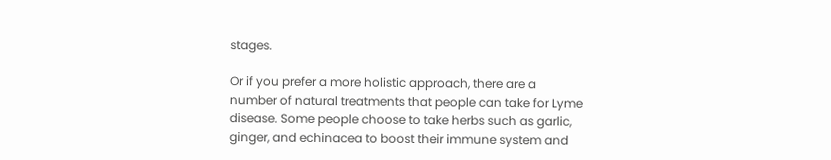stages.

Or if you prefer a more holistic approach, there are a number of natural treatments that people can take for Lyme disease. Some people choose to take herbs such as garlic, ginger, and echinacea to boost their immune system and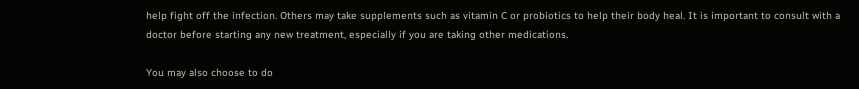help fight off the infection. Others may take supplements such as vitamin C or probiotics to help their body heal. It is important to consult with a doctor before starting any new treatment, especially if you are taking other medications.

You may also choose to do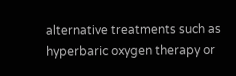alternative treatments such as hyperbaric oxygen therapy or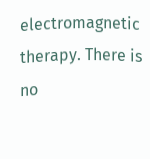electromagnetic therapy. There is no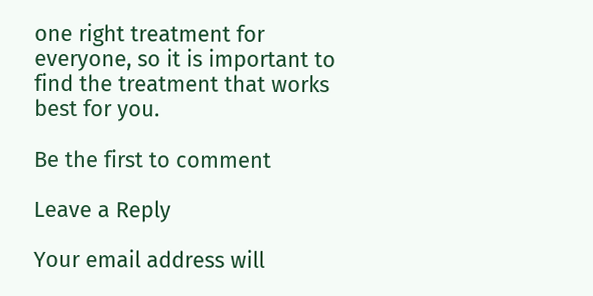one right treatment for everyone, so it is important to find the treatment that works best for you.

Be the first to comment

Leave a Reply

Your email address will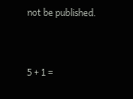not be published.


5 + 1 =